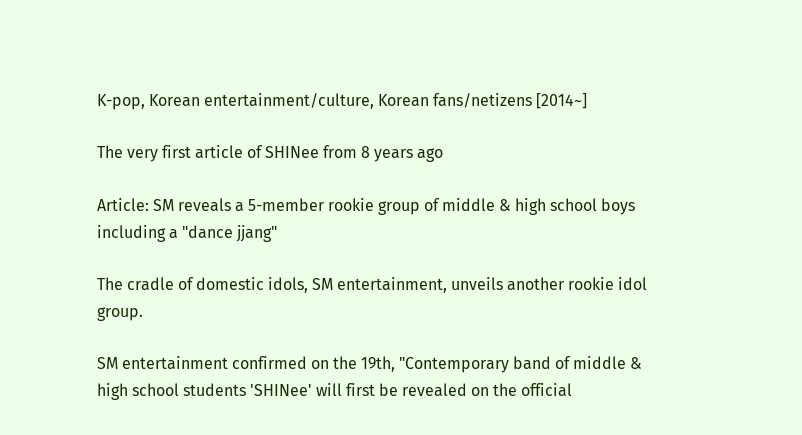K-pop, Korean entertainment/culture, Korean fans/netizens [2014~]

The very first article of SHINee from 8 years ago

Article: SM reveals a 5-member rookie group of middle & high school boys including a "dance jjang"

The cradle of domestic idols, SM entertainment, unveils another rookie idol group.

SM entertainment confirmed on the 19th, "Contemporary band of middle & high school students 'SHINee' will first be revealed on the official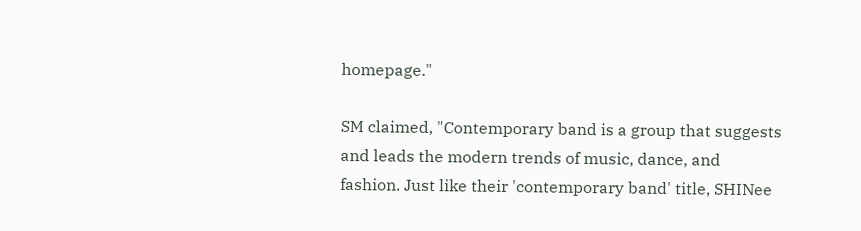homepage."

SM claimed, "Contemporary band is a group that suggests and leads the modern trends of music, dance, and fashion. Just like their 'contemporary band' title, SHINee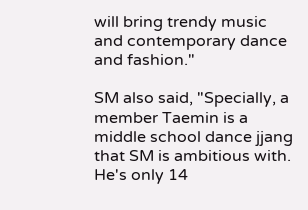will bring trendy music and contemporary dance and fashion."

SM also said, "Specially, a member Taemin is a middle school dance jjang that SM is ambitious with. He's only 14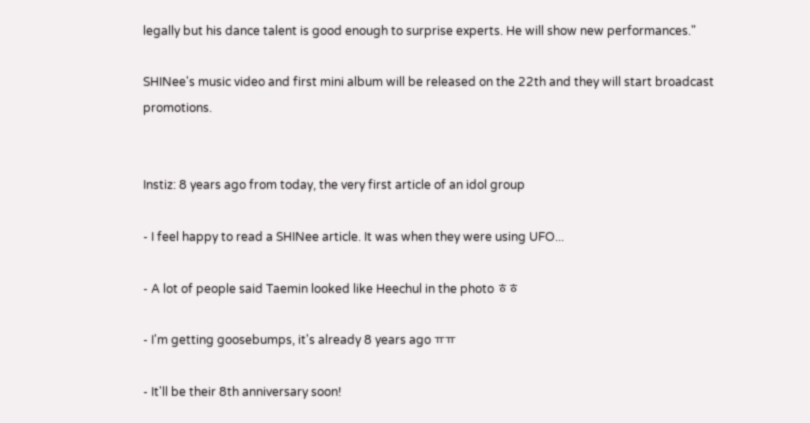legally but his dance talent is good enough to surprise experts. He will show new performances."

SHINee's music video and first mini album will be released on the 22th and they will start broadcast promotions.


Instiz: 8 years ago from today, the very first article of an idol group

- I feel happy to read a SHINee article. It was when they were using UFO...

- A lot of people said Taemin looked like Heechul in the photo ㅎㅎ

- I'm getting goosebumps, it's already 8 years ago ㅠㅠ

- It'll be their 8th anniversary soon!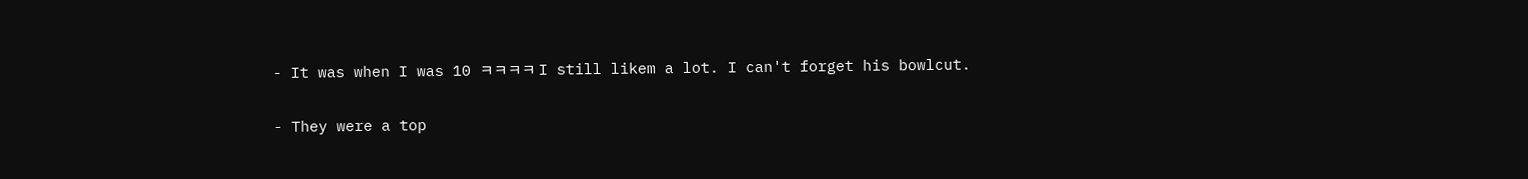- It was when I was 10 ㅋㅋㅋㅋ I still likem a lot. I can't forget his bowlcut.

- They were a top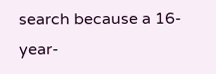search because a 16-year-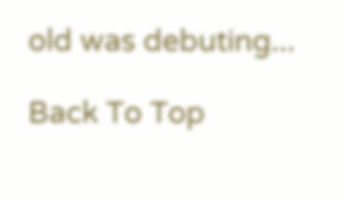old was debuting...

Back To Top